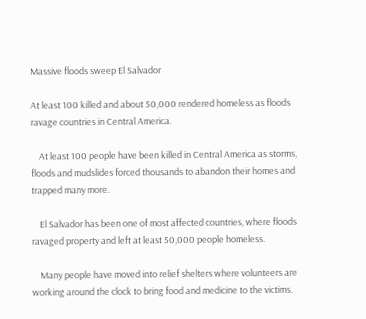Massive floods sweep El Salvador

At least 100 killed and about 50,000 rendered homeless as floods ravage countries in Central America.

    At least 100 people have been killed in Central America as storms, floods and mudslides forced thousands to abandon their homes and trapped many more.

    El Salvador has been one of most affected countries, where floods ravaged property and left at least 50,000 people homeless.

    Many people have moved into relief shelters where volunteers are working around the clock to bring food and medicine to the victims.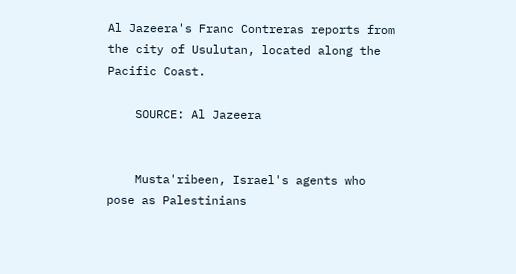Al Jazeera's Franc Contreras reports from the city of Usulutan, located along the Pacific Coast.

    SOURCE: Al Jazeera


    Musta'ribeen, Israel's agents who pose as Palestinians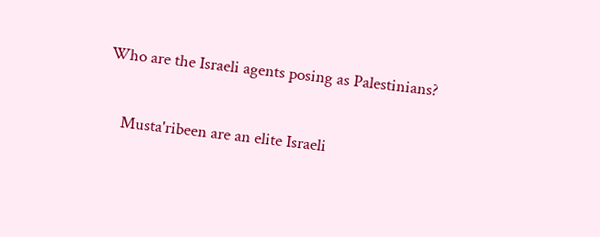Who are the Israeli agents posing as Palestinians?

    Musta'ribeen are an elite Israeli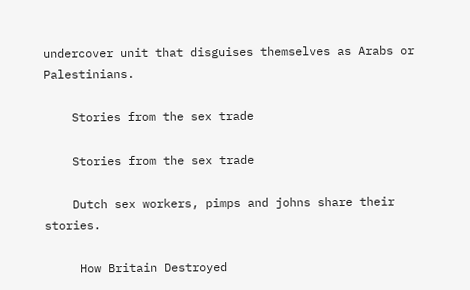undercover unit that disguises themselves as Arabs or Palestinians.

    Stories from the sex trade

    Stories from the sex trade

    Dutch sex workers, pimps and johns share their stories.

     How Britain Destroyed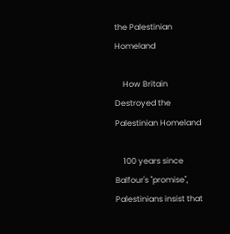the Palestinian Homeland

    How Britain Destroyed the Palestinian Homeland

    100 years since Balfour's "promise", Palestinians insist that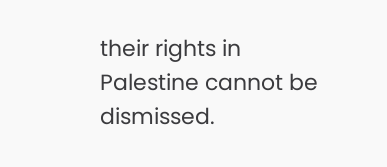their rights in Palestine cannot be dismissed.